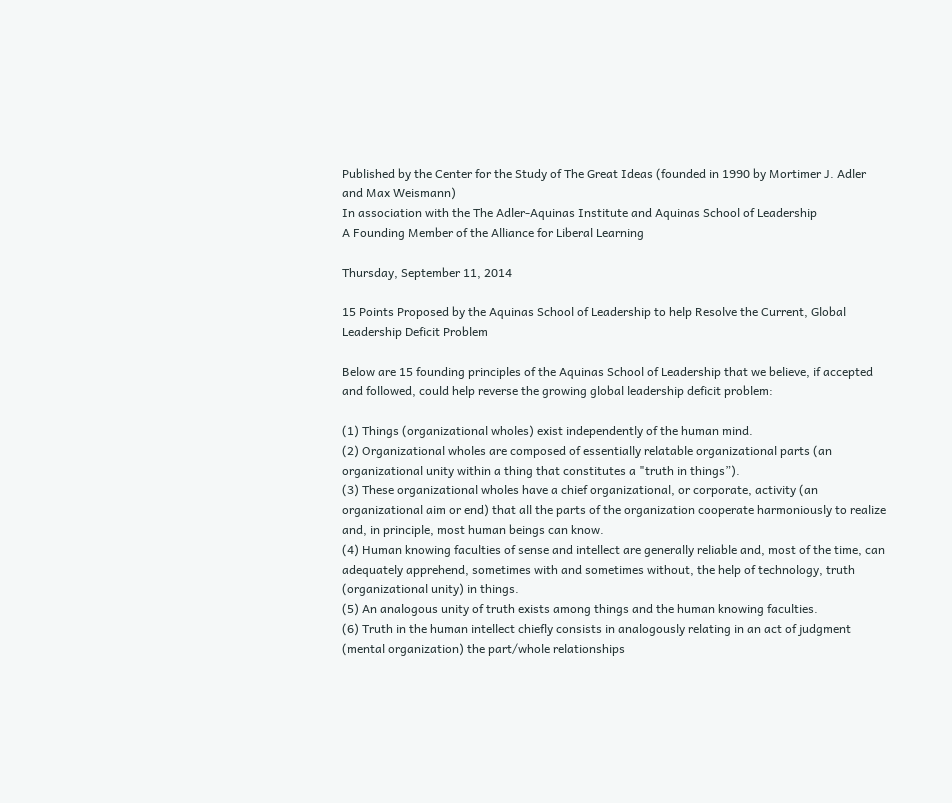Published by the Center for the Study of The Great Ideas (founded in 1990 by Mortimer J. Adler and Max Weismann)
In association with the The Adler-Aquinas Institute and Aquinas School of Leadership
A Founding Member of the Alliance for Liberal Learning

Thursday, September 11, 2014

15 Points Proposed by the Aquinas School of Leadership to help Resolve the Current, Global Leadership Deficit Problem

Below are 15 founding principles of the Aquinas School of Leadership that we believe, if accepted and followed, could help reverse the growing global leadership deficit problem:

(1) Things (organizational wholes) exist independently of the human mind.
(2) Organizational wholes are composed of essentially relatable organizational parts (an organizational unity within a thing that constitutes a "truth in things”).
(3) These organizational wholes have a chief organizational, or corporate, activity (an organizational aim or end) that all the parts of the organization cooperate harmoniously to realize and, in principle, most human beings can know.
(4) Human knowing faculties of sense and intellect are generally reliable and, most of the time, can adequately apprehend, sometimes with and sometimes without, the help of technology, truth (organizational unity) in things.
(5) An analogous unity of truth exists among things and the human knowing faculties.
(6) Truth in the human intellect chiefly consists in analogously relating in an act of judgment (mental organization) the part/whole relationships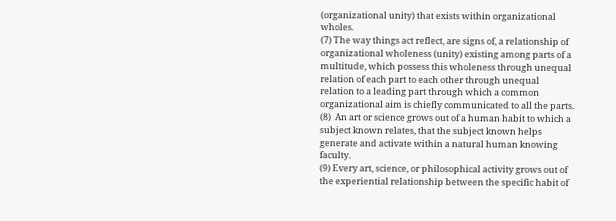(organizational unity) that exists within organizational wholes.
(7) The way things act reflect, are signs of, a relationship of organizational wholeness (unity) existing among parts of a multitude, which possess this wholeness through unequal relation of each part to each other through unequal relation to a leading part through which a common organizational aim is chiefly communicated to all the parts.
(8)  An art or science grows out of a human habit to which a subject known relates, that the subject known helps generate and activate within a natural human knowing faculty.
(9) Every art, science, or philosophical activity grows out of the experiential relationship between the specific habit of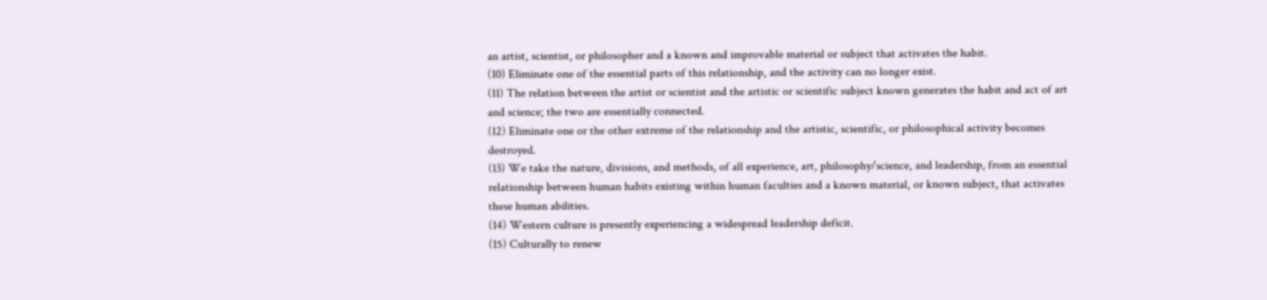an artist, scientist, or philosopher and a known and improvable material or subject that activates the habit.
(10) Eliminate one of the essential parts of this relationship, and the activity can no longer exist.
(11) The relation between the artist or scientist and the artistic or scientific subject known generates the habit and act of art and science; the two are essentially connected.
(12) Eliminate one or the other extreme of the relationship and the artistic, scientific, or philosophical activity becomes destroyed.
(13) We take the nature, divisions, and methods, of all experience, art, philosophy/science, and leadership, from an essential relationship between human habits existing within human faculties and a known material, or known subject, that activates these human abilities.
(14) Western culture is presently experiencing a widespread leadership deficit.
(15) Culturally to renew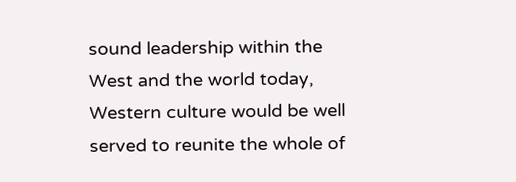sound leadership within the West and the world today, Western culture would be well served to reunite the whole of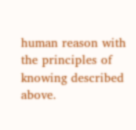human reason with the principles of knowing described above.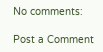No comments:

Post a Comment